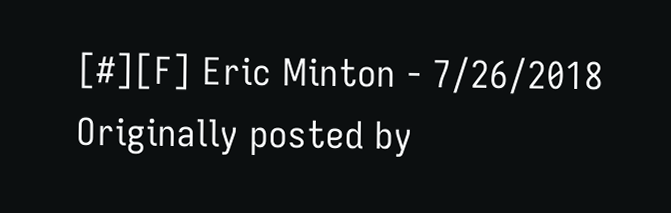[#][F] Eric Minton - 7/26/2018
Originally posted by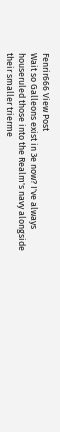Fenrir666 View Post
Wait so Galleons exist in 3e now? I've always houseruled those into the Realm's navy alongside their smaller trierme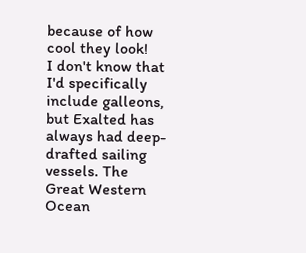because of how cool they look!
I don't know that I'd specifically include galleons, but Exalted has always had deep-drafted sailing vessels. The Great Western Ocean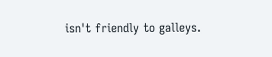isn't friendly to galleys.